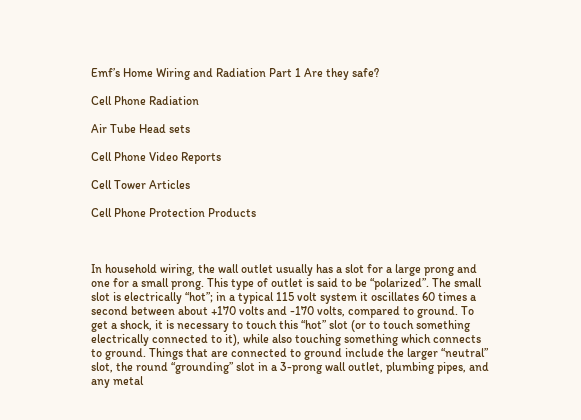Emf’s Home Wiring and Radiation Part 1 Are they safe?

Cell Phone Radiation

Air Tube Head sets

Cell Phone Video Reports

Cell Tower Articles

Cell Phone Protection Products



In household wiring, the wall outlet usually has a slot for a large prong and one for a small prong. This type of outlet is said to be “polarized”. The small slot is electrically “hot”; in a typical 115 volt system it oscillates 60 times a second between about +170 volts and -170 volts, compared to ground. To get a shock, it is necessary to touch this “hot” slot (or to touch something electrically connected to it), while also touching something which connects to ground. Things that are connected to ground include the larger “neutral” slot, the round “grounding” slot in a 3-prong wall outlet, plumbing pipes, and any metal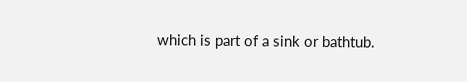which is part of a sink or bathtub.